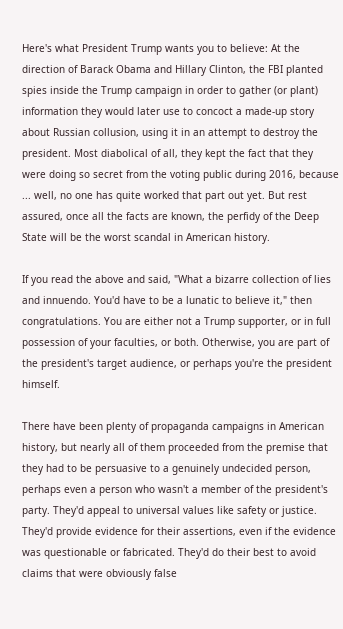Here's what President Trump wants you to believe: At the direction of Barack Obama and Hillary Clinton, the FBI planted spies inside the Trump campaign in order to gather (or plant) information they would later use to concoct a made-up story about Russian collusion, using it in an attempt to destroy the president. Most diabolical of all, they kept the fact that they were doing so secret from the voting public during 2016, because ... well, no one has quite worked that part out yet. But rest assured, once all the facts are known, the perfidy of the Deep State will be the worst scandal in American history.

If you read the above and said, "What a bizarre collection of lies and innuendo. You'd have to be a lunatic to believe it," then congratulations. You are either not a Trump supporter, or in full possession of your faculties, or both. Otherwise, you are part of the president's target audience, or perhaps you're the president himself.

There have been plenty of propaganda campaigns in American history, but nearly all of them proceeded from the premise that they had to be persuasive to a genuinely undecided person, perhaps even a person who wasn't a member of the president's party. They'd appeal to universal values like safety or justice. They'd provide evidence for their assertions, even if the evidence was questionable or fabricated. They'd do their best to avoid claims that were obviously false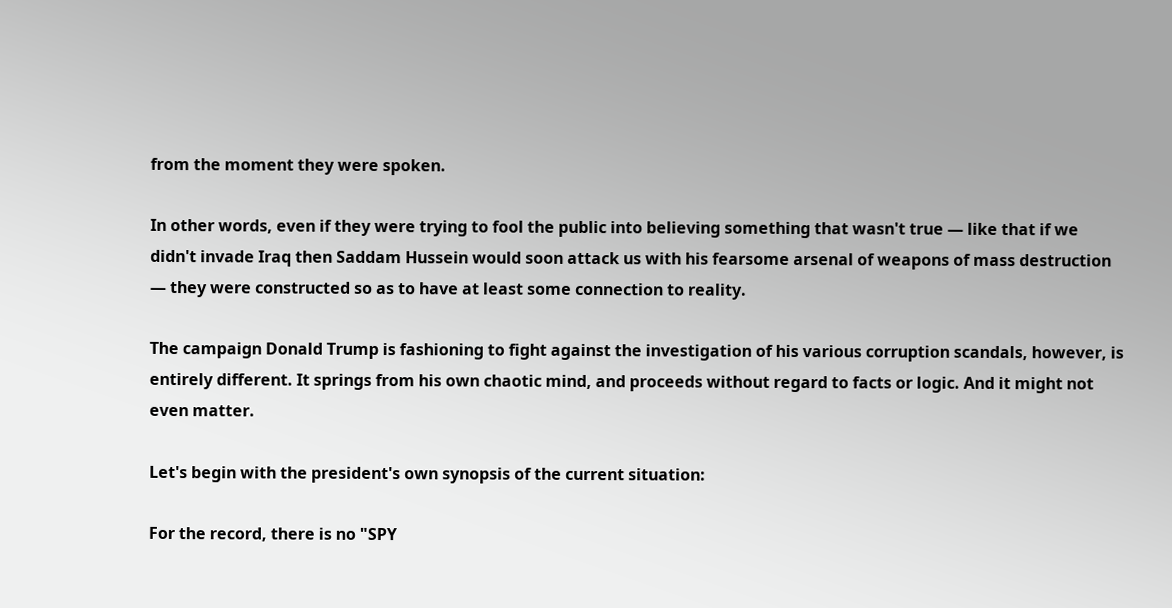from the moment they were spoken.

In other words, even if they were trying to fool the public into believing something that wasn't true — like that if we didn't invade Iraq then Saddam Hussein would soon attack us with his fearsome arsenal of weapons of mass destruction — they were constructed so as to have at least some connection to reality.

The campaign Donald Trump is fashioning to fight against the investigation of his various corruption scandals, however, is entirely different. It springs from his own chaotic mind, and proceeds without regard to facts or logic. And it might not even matter.

Let's begin with the president's own synopsis of the current situation:

For the record, there is no "SPY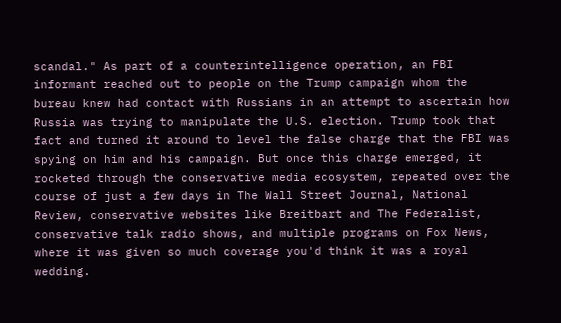scandal." As part of a counterintelligence operation, an FBI informant reached out to people on the Trump campaign whom the bureau knew had contact with Russians in an attempt to ascertain how Russia was trying to manipulate the U.S. election. Trump took that fact and turned it around to level the false charge that the FBI was spying on him and his campaign. But once this charge emerged, it rocketed through the conservative media ecosystem, repeated over the course of just a few days in The Wall Street Journal, National Review, conservative websites like Breitbart and The Federalist, conservative talk radio shows, and multiple programs on Fox News, where it was given so much coverage you'd think it was a royal wedding.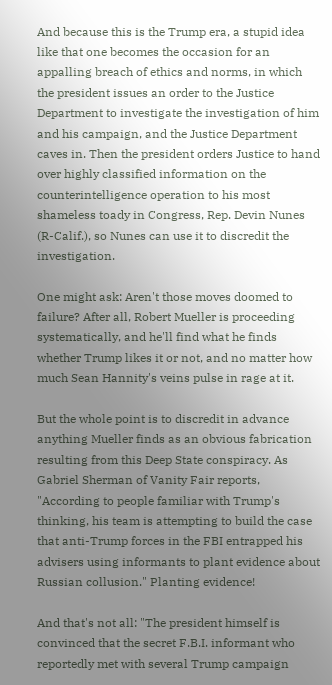And because this is the Trump era, a stupid idea like that one becomes the occasion for an appalling breach of ethics and norms, in which the president issues an order to the Justice Department to investigate the investigation of him and his campaign, and the Justice Department caves in. Then the president orders Justice to hand over highly classified information on the counterintelligence operation to his most shameless toady in Congress, Rep. Devin Nunes (R-Calif.), so Nunes can use it to discredit the investigation.

One might ask: Aren't those moves doomed to failure? After all, Robert Mueller is proceeding systematically, and he'll find what he finds whether Trump likes it or not, and no matter how much Sean Hannity's veins pulse in rage at it.

But the whole point is to discredit in advance anything Mueller finds as an obvious fabrication resulting from this Deep State conspiracy. As Gabriel Sherman of Vanity Fair reports, "According to people familiar with Trump's thinking, his team is attempting to build the case that anti-Trump forces in the FBI entrapped his advisers using informants to plant evidence about Russian collusion." Planting evidence!

And that's not all: "The president himself is convinced that the secret F.B.I. informant who reportedly met with several Trump campaign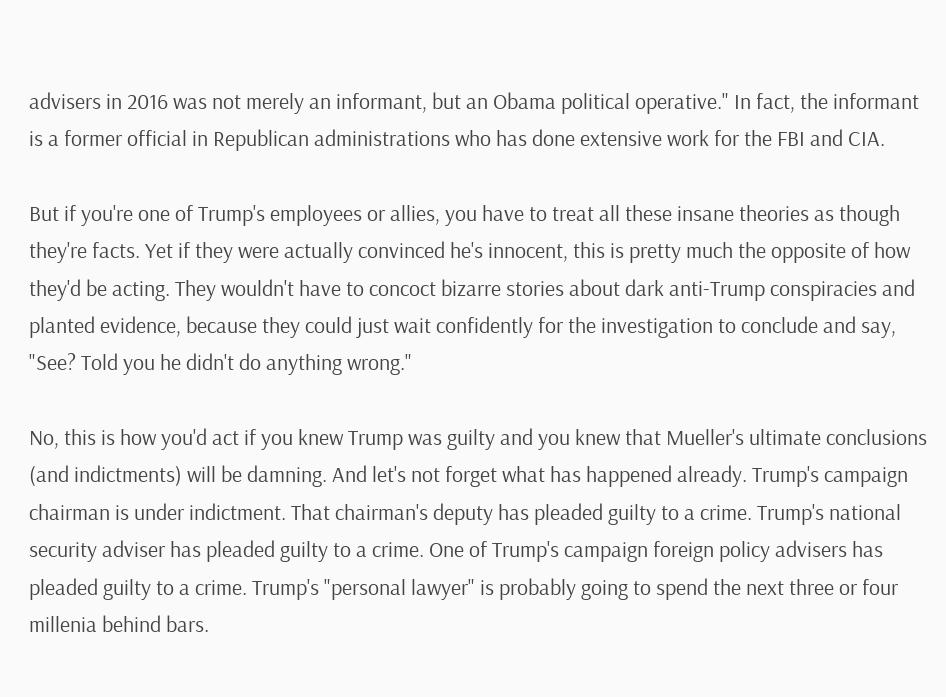advisers in 2016 was not merely an informant, but an Obama political operative." In fact, the informant is a former official in Republican administrations who has done extensive work for the FBI and CIA.

But if you're one of Trump's employees or allies, you have to treat all these insane theories as though they're facts. Yet if they were actually convinced he's innocent, this is pretty much the opposite of how they'd be acting. They wouldn't have to concoct bizarre stories about dark anti-Trump conspiracies and planted evidence, because they could just wait confidently for the investigation to conclude and say, "See? Told you he didn't do anything wrong."

No, this is how you'd act if you knew Trump was guilty and you knew that Mueller's ultimate conclusions (and indictments) will be damning. And let's not forget what has happened already. Trump's campaign chairman is under indictment. That chairman's deputy has pleaded guilty to a crime. Trump's national security adviser has pleaded guilty to a crime. One of Trump's campaign foreign policy advisers has pleaded guilty to a crime. Trump's "personal lawyer" is probably going to spend the next three or four millenia behind bars.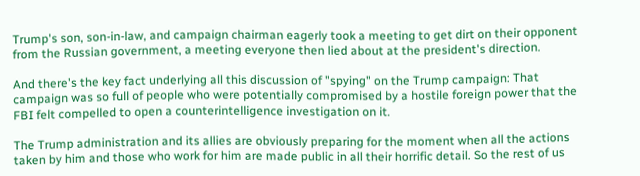Trump's son, son-in-law, and campaign chairman eagerly took a meeting to get dirt on their opponent from the Russian government, a meeting everyone then lied about at the president's direction.

And there's the key fact underlying all this discussion of "spying" on the Trump campaign: That campaign was so full of people who were potentially compromised by a hostile foreign power that the FBI felt compelled to open a counterintelligence investigation on it.

The Trump administration and its allies are obviously preparing for the moment when all the actions taken by him and those who work for him are made public in all their horrific detail. So the rest of us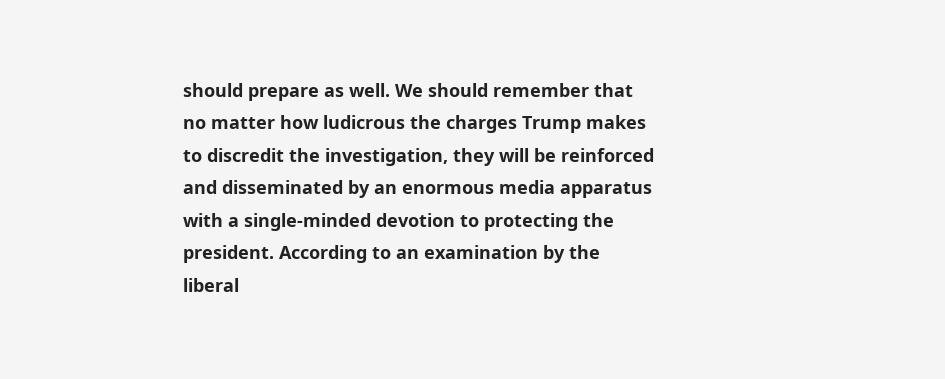should prepare as well. We should remember that no matter how ludicrous the charges Trump makes to discredit the investigation, they will be reinforced and disseminated by an enormous media apparatus with a single-minded devotion to protecting the president. According to an examination by the liberal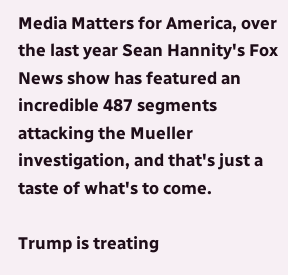Media Matters for America, over the last year Sean Hannity's Fox News show has featured an incredible 487 segments attacking the Mueller investigation, and that's just a taste of what's to come.

Trump is treating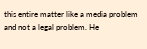this entire matter like a media problem and not a legal problem. He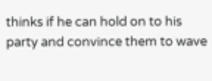thinks if he can hold on to his party and convince them to wave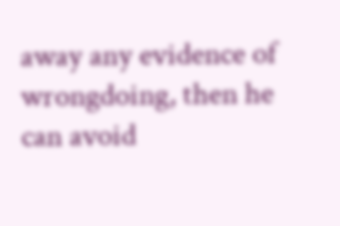away any evidence of wrongdoing, then he can avoid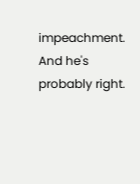impeachment. And he's probably right.